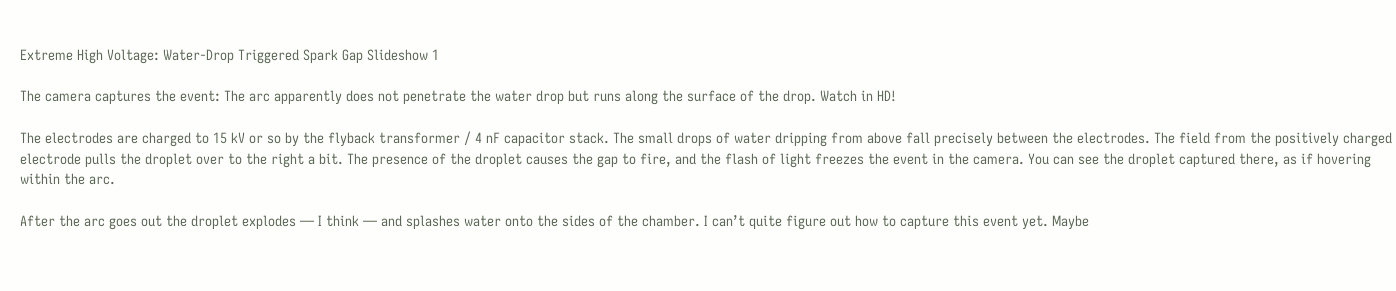Extreme High Voltage: Water-Drop Triggered Spark Gap Slideshow 1

The camera captures the event: The arc apparently does not penetrate the water drop but runs along the surface of the drop. Watch in HD!

The electrodes are charged to 15 kV or so by the flyback transformer / 4 nF capacitor stack. The small drops of water dripping from above fall precisely between the electrodes. The field from the positively charged electrode pulls the droplet over to the right a bit. The presence of the droplet causes the gap to fire, and the flash of light freezes the event in the camera. You can see the droplet captured there, as if hovering within the arc.

After the arc goes out the droplet explodes — I think — and splashes water onto the sides of the chamber. I can’t quite figure out how to capture this event yet. Maybe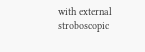with external stroboscopic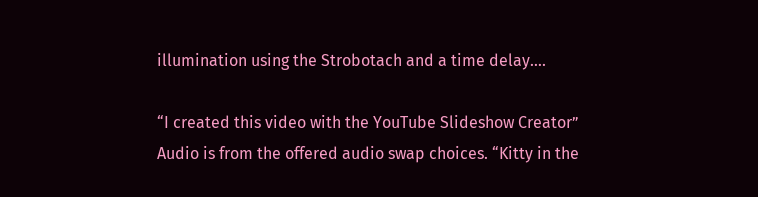illumination using the Strobotach and a time delay….

“I created this video with the YouTube Slideshow Creator”
Audio is from the offered audio swap choices. “Kitty in the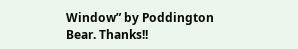Window” by Poddington Bear. Thanks!!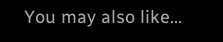You may also like...